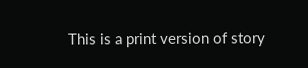This is a print version of story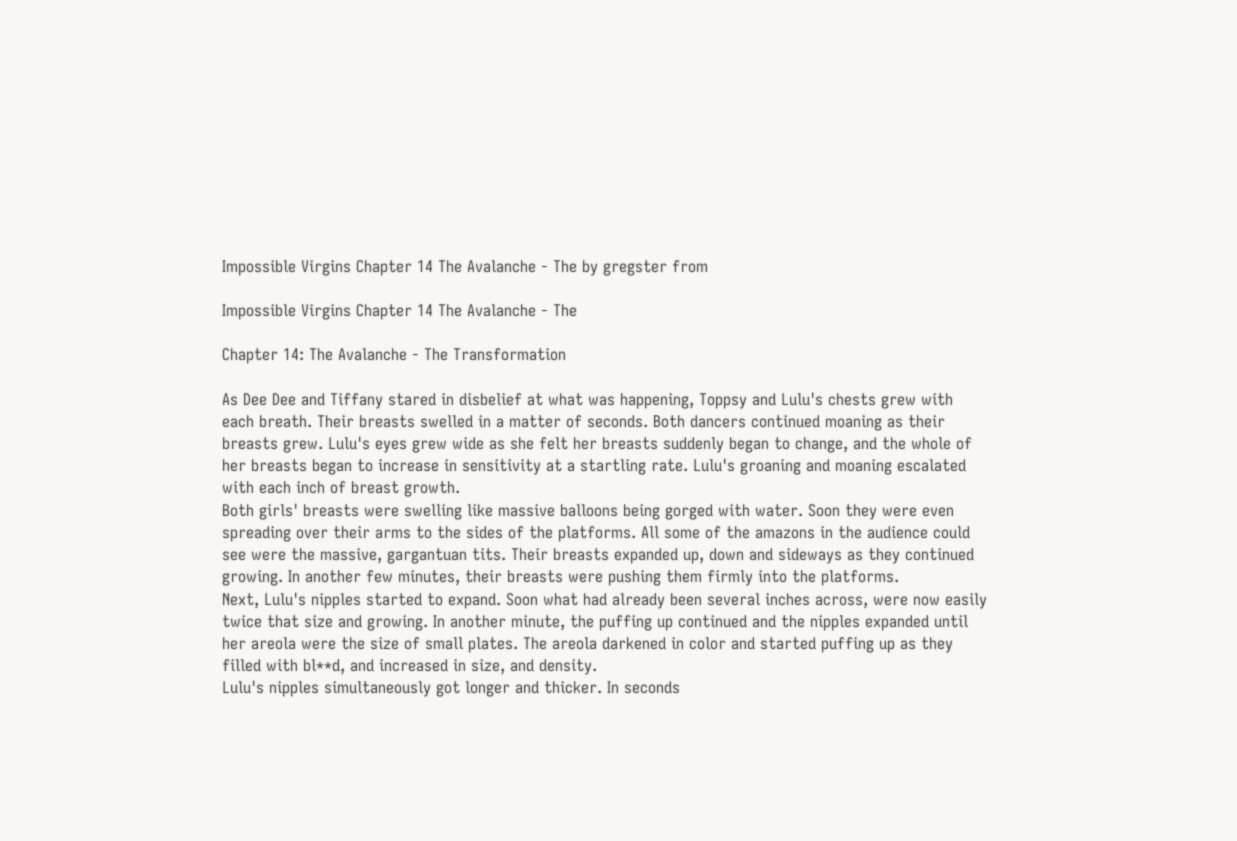Impossible Virgins Chapter 14 The Avalanche - The by gregster from

Impossible Virgins Chapter 14 The Avalanche - The

Chapter 14: The Avalanche - The Transformation

As Dee Dee and Tiffany stared in disbelief at what was happening, Toppsy and Lulu's chests grew with each breath. Their breasts swelled in a matter of seconds. Both dancers continued moaning as their breasts grew. Lulu's eyes grew wide as she felt her breasts suddenly began to change, and the whole of her breasts began to increase in sensitivity at a startling rate. Lulu's groaning and moaning escalated with each inch of breast growth.
Both girls' breasts were swelling like massive balloons being gorged with water. Soon they were even spreading over their arms to the sides of the platforms. All some of the amazons in the audience could see were the massive, gargantuan tits. Their breasts expanded up, down and sideways as they continued growing. In another few minutes, their breasts were pushing them firmly into the platforms.
Next, Lulu's nipples started to expand. Soon what had already been several inches across, were now easily twice that size and growing. In another minute, the puffing up continued and the nipples expanded until her areola were the size of small plates. The areola darkened in color and started puffing up as they filled with bl**d, and increased in size, and density.
Lulu's nipples simultaneously got longer and thicker. In seconds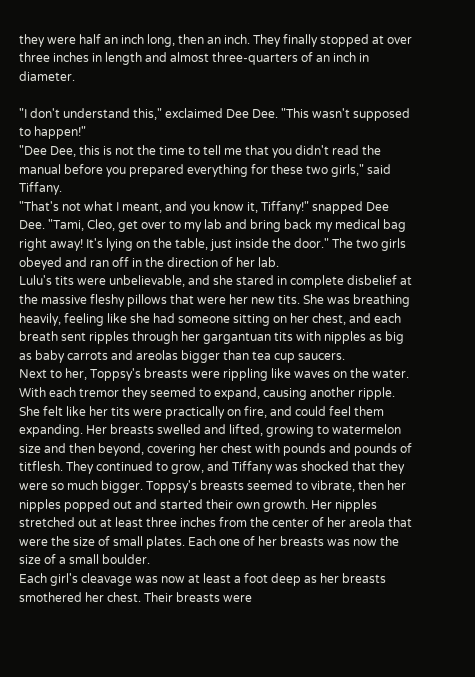they were half an inch long, then an inch. They finally stopped at over three inches in length and almost three-quarters of an inch in diameter.

"I don't understand this," exclaimed Dee Dee. "This wasn't supposed to happen!"
"Dee Dee, this is not the time to tell me that you didn't read the manual before you prepared everything for these two girls," said Tiffany.
"That's not what I meant, and you know it, Tiffany!" snapped Dee Dee. "Tami, Cleo, get over to my lab and bring back my medical bag right away! It's lying on the table, just inside the door." The two girls obeyed and ran off in the direction of her lab.
Lulu's tits were unbelievable, and she stared in complete disbelief at the massive fleshy pillows that were her new tits. She was breathing heavily, feeling like she had someone sitting on her chest, and each breath sent ripples through her gargantuan tits with nipples as big as baby carrots and areolas bigger than tea cup saucers.
Next to her, Toppsy's breasts were rippling like waves on the water. With each tremor they seemed to expand, causing another ripple. She felt like her tits were practically on fire, and could feel them expanding. Her breasts swelled and lifted, growing to watermelon size and then beyond, covering her chest with pounds and pounds of titflesh. They continued to grow, and Tiffany was shocked that they were so much bigger. Toppsy's breasts seemed to vibrate, then her nipples popped out and started their own growth. Her nipples stretched out at least three inches from the center of her areola that were the size of small plates. Each one of her breasts was now the size of a small boulder.
Each girl's cleavage was now at least a foot deep as her breasts smothered her chest. Their breasts were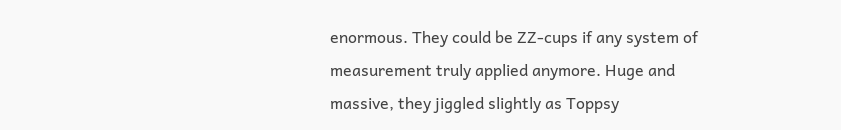enormous. They could be ZZ-cups if any system of measurement truly applied anymore. Huge and massive, they jiggled slightly as Toppsy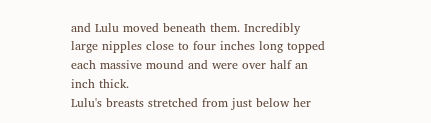and Lulu moved beneath them. Incredibly large nipples close to four inches long topped each massive mound and were over half an inch thick.
Lulu's breasts stretched from just below her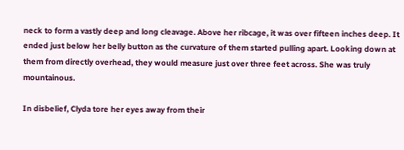neck to form a vastly deep and long cleavage. Above her ribcage, it was over fifteen inches deep. It ended just below her belly button as the curvature of them started pulling apart. Looking down at them from directly overhead, they would measure just over three feet across. She was truly mountainous.

In disbelief, Clyda tore her eyes away from their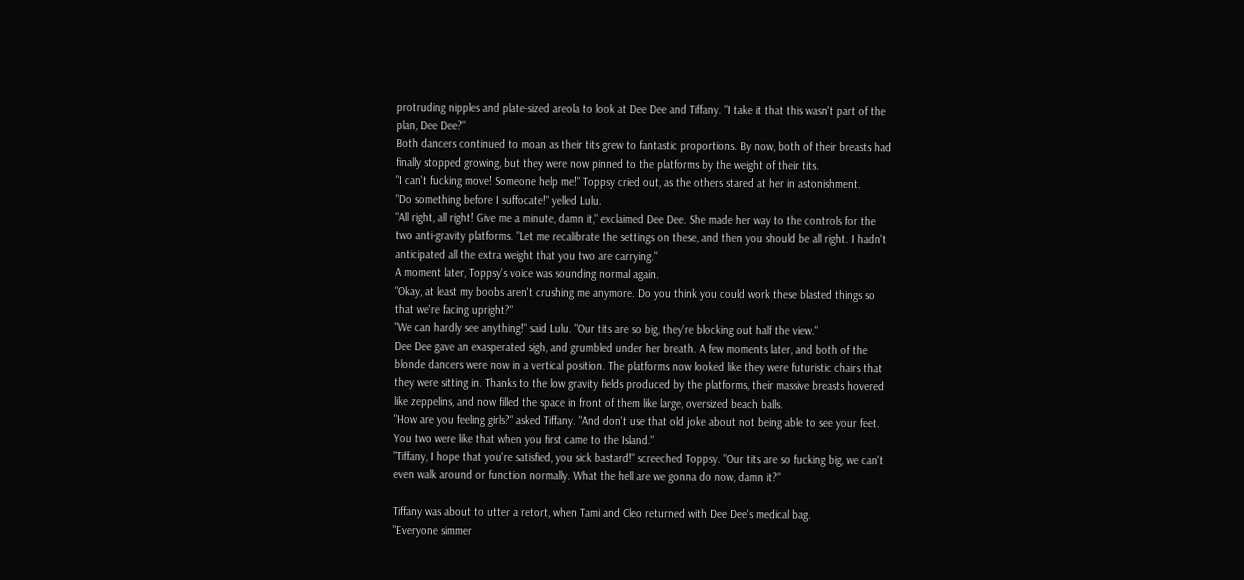protruding nipples and plate-sized areola to look at Dee Dee and Tiffany. "I take it that this wasn't part of the plan, Dee Dee?"
Both dancers continued to moan as their tits grew to fantastic proportions. By now, both of their breasts had finally stopped growing, but they were now pinned to the platforms by the weight of their tits.
"I can't fucking move! Someone help me!" Toppsy cried out, as the others stared at her in astonishment.
"Do something before I suffocate!" yelled Lulu.
"All right, all right! Give me a minute, damn it," exclaimed Dee Dee. She made her way to the controls for the two anti-gravity platforms. "Let me recalibrate the settings on these, and then you should be all right. I hadn't anticipated all the extra weight that you two are carrying."
A moment later, Toppsy's voice was sounding normal again.
"Okay, at least my boobs aren't crushing me anymore. Do you think you could work these blasted things so that we're facing upright?"
"We can hardly see anything!" said Lulu. "Our tits are so big, they're blocking out half the view."
Dee Dee gave an exasperated sigh, and grumbled under her breath. A few moments later, and both of the blonde dancers were now in a vertical position. The platforms now looked like they were futuristic chairs that they were sitting in. Thanks to the low gravity fields produced by the platforms, their massive breasts hovered like zeppelins, and now filled the space in front of them like large, oversized beach balls.
"How are you feeling girls?" asked Tiffany. "And don't use that old joke about not being able to see your feet. You two were like that when you first came to the Island."
"Tiffany, I hope that you're satisfied, you sick bastard!" screeched Toppsy. "Our tits are so fucking big, we can't even walk around or function normally. What the hell are we gonna do now, damn it?"

Tiffany was about to utter a retort, when Tami and Cleo returned with Dee Dee's medical bag.
"Everyone simmer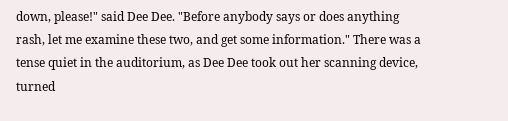down, please!" said Dee Dee. "Before anybody says or does anything rash, let me examine these two, and get some information." There was a tense quiet in the auditorium, as Dee Dee took out her scanning device, turned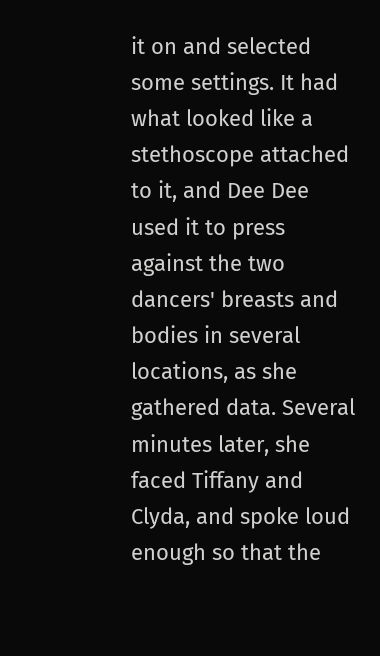it on and selected some settings. It had what looked like a stethoscope attached to it, and Dee Dee used it to press against the two dancers' breasts and bodies in several locations, as she gathered data. Several minutes later, she faced Tiffany and Clyda, and spoke loud enough so that the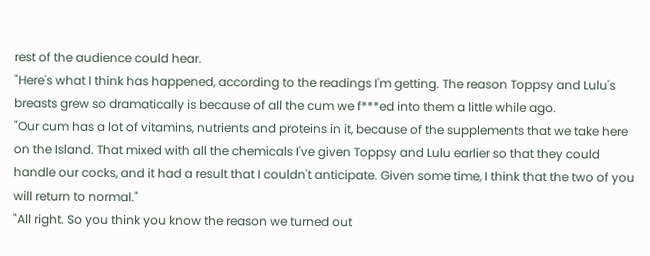rest of the audience could hear.
"Here's what I think has happened, according to the readings I'm getting. The reason Toppsy and Lulu's breasts grew so dramatically is because of all the cum we f***ed into them a little while ago.
"Our cum has a lot of vitamins, nutrients and proteins in it, because of the supplements that we take here on the Island. That mixed with all the chemicals I've given Toppsy and Lulu earlier so that they could handle our cocks, and it had a result that I couldn't anticipate. Given some time, I think that the two of you will return to normal."
"All right. So you think you know the reason we turned out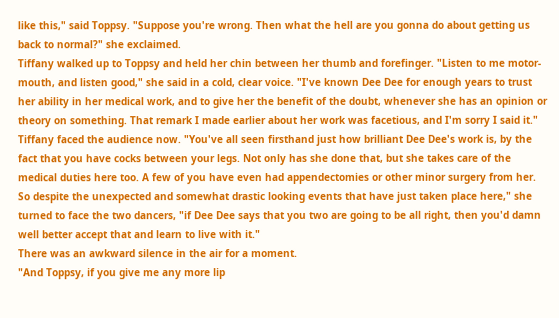like this," said Toppsy. "Suppose you're wrong. Then what the hell are you gonna do about getting us back to normal?" she exclaimed.
Tiffany walked up to Toppsy and held her chin between her thumb and forefinger. "Listen to me motor-mouth, and listen good," she said in a cold, clear voice. "I've known Dee Dee for enough years to trust her ability in her medical work, and to give her the benefit of the doubt, whenever she has an opinion or theory on something. That remark I made earlier about her work was facetious, and I'm sorry I said it."
Tiffany faced the audience now. "You've all seen firsthand just how brilliant Dee Dee's work is, by the fact that you have cocks between your legs. Not only has she done that, but she takes care of the medical duties here too. A few of you have even had appendectomies or other minor surgery from her. So despite the unexpected and somewhat drastic looking events that have just taken place here," she turned to face the two dancers, "if Dee Dee says that you two are going to be all right, then you'd damn well better accept that and learn to live with it."
There was an awkward silence in the air for a moment.
"And Toppsy, if you give me any more lip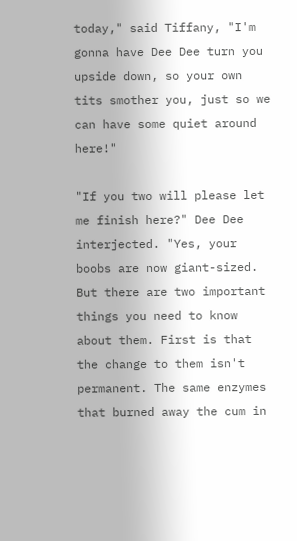today," said Tiffany, "I'm gonna have Dee Dee turn you upside down, so your own tits smother you, just so we can have some quiet around here!"

"If you two will please let me finish here?" Dee Dee interjected. "Yes, your boobs are now giant-sized. But there are two important things you need to know about them. First is that the change to them isn't permanent. The same enzymes that burned away the cum in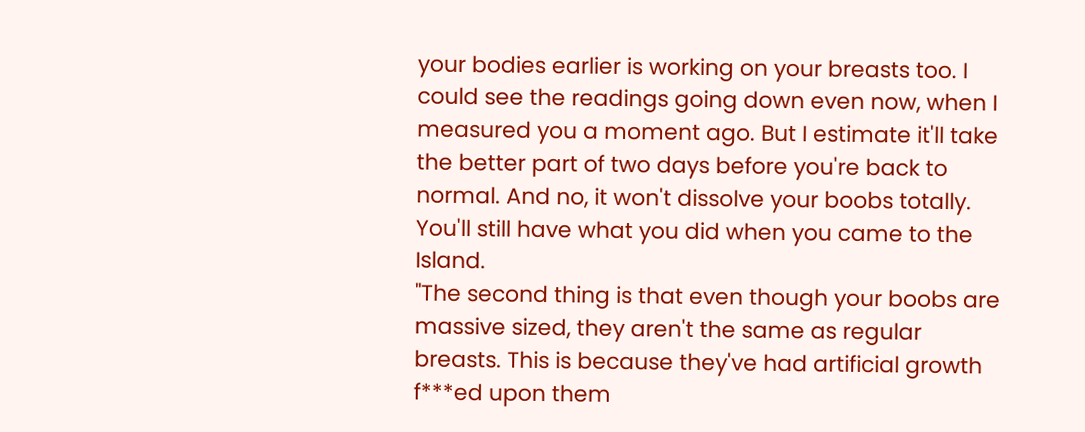your bodies earlier is working on your breasts too. I could see the readings going down even now, when I measured you a moment ago. But I estimate it'll take the better part of two days before you're back to normal. And no, it won't dissolve your boobs totally. You'll still have what you did when you came to the Island.
"The second thing is that even though your boobs are massive sized, they aren't the same as regular breasts. This is because they've had artificial growth f***ed upon them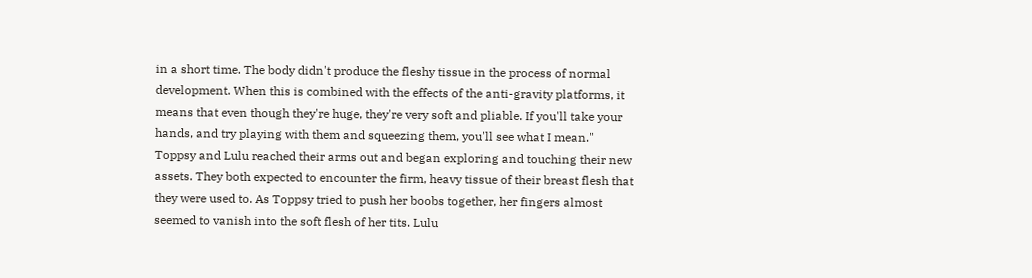in a short time. The body didn't produce the fleshy tissue in the process of normal development. When this is combined with the effects of the anti-gravity platforms, it means that even though they're huge, they're very soft and pliable. If you'll take your hands, and try playing with them and squeezing them, you'll see what I mean."
Toppsy and Lulu reached their arms out and began exploring and touching their new assets. They both expected to encounter the firm, heavy tissue of their breast flesh that they were used to. As Toppsy tried to push her boobs together, her fingers almost seemed to vanish into the soft flesh of her tits. Lulu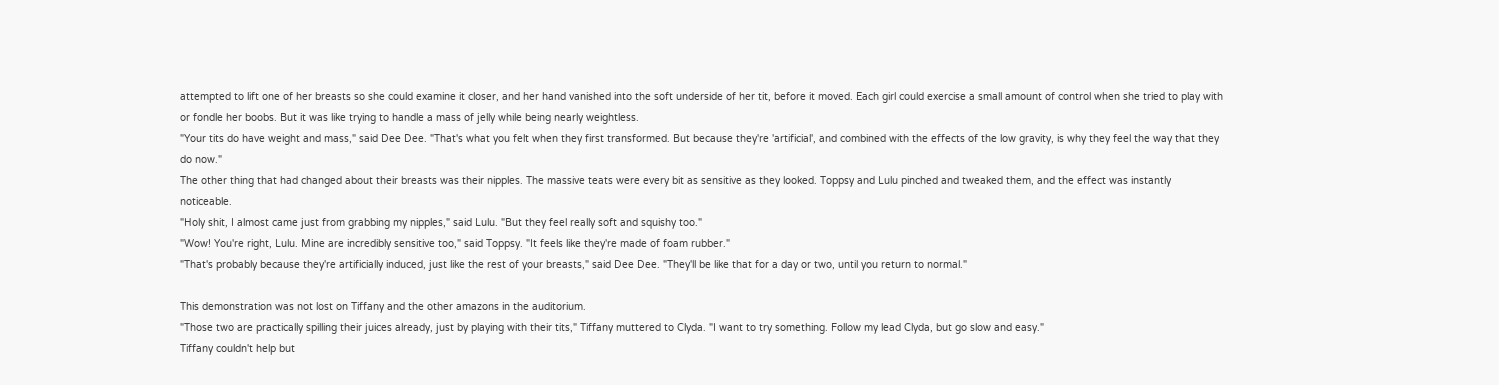attempted to lift one of her breasts so she could examine it closer, and her hand vanished into the soft underside of her tit, before it moved. Each girl could exercise a small amount of control when she tried to play with or fondle her boobs. But it was like trying to handle a mass of jelly while being nearly weightless.
"Your tits do have weight and mass," said Dee Dee. "That's what you felt when they first transformed. But because they're 'artificial', and combined with the effects of the low gravity, is why they feel the way that they do now."
The other thing that had changed about their breasts was their nipples. The massive teats were every bit as sensitive as they looked. Toppsy and Lulu pinched and tweaked them, and the effect was instantly noticeable.
"Holy shit, I almost came just from grabbing my nipples," said Lulu. "But they feel really soft and squishy too."
"Wow! You're right, Lulu. Mine are incredibly sensitive too," said Toppsy. "It feels like they're made of foam rubber."
"That's probably because they're artificially induced, just like the rest of your breasts," said Dee Dee. "They'll be like that for a day or two, until you return to normal."

This demonstration was not lost on Tiffany and the other amazons in the auditorium.
"Those two are practically spilling their juices already, just by playing with their tits," Tiffany muttered to Clyda. "I want to try something. Follow my lead Clyda, but go slow and easy."
Tiffany couldn't help but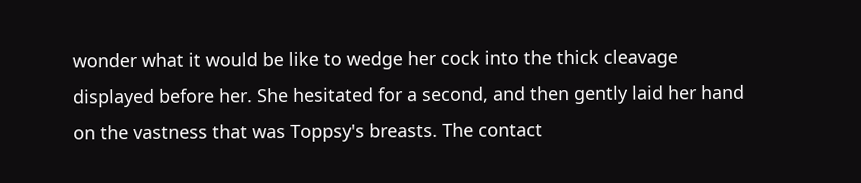wonder what it would be like to wedge her cock into the thick cleavage displayed before her. She hesitated for a second, and then gently laid her hand on the vastness that was Toppsy's breasts. The contact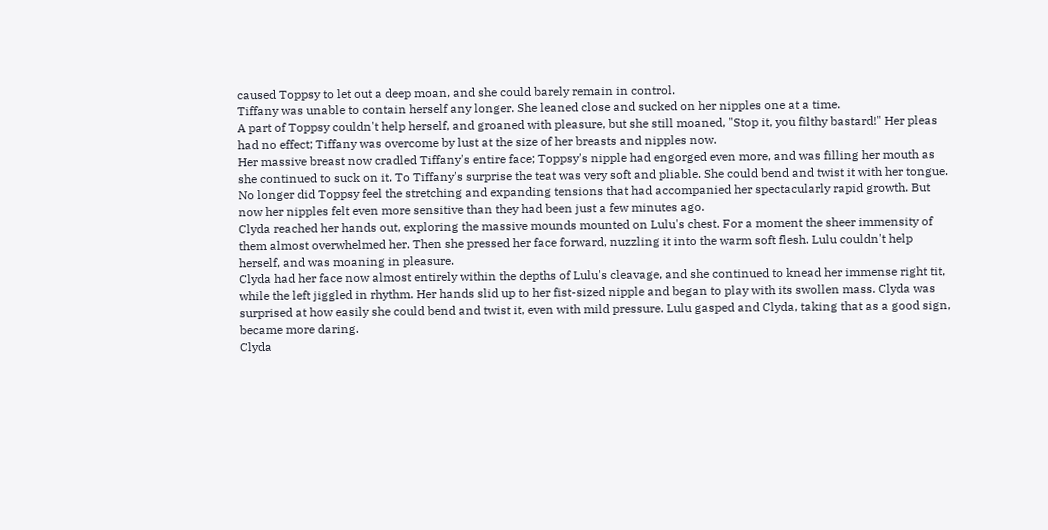caused Toppsy to let out a deep moan, and she could barely remain in control.
Tiffany was unable to contain herself any longer. She leaned close and sucked on her nipples one at a time.
A part of Toppsy couldn't help herself, and groaned with pleasure, but she still moaned, "Stop it, you filthy bastard!" Her pleas had no effect; Tiffany was overcome by lust at the size of her breasts and nipples now.
Her massive breast now cradled Tiffany's entire face; Toppsy's nipple had engorged even more, and was filling her mouth as she continued to suck on it. To Tiffany's surprise the teat was very soft and pliable. She could bend and twist it with her tongue.
No longer did Toppsy feel the stretching and expanding tensions that had accompanied her spectacularly rapid growth. But now her nipples felt even more sensitive than they had been just a few minutes ago.
Clyda reached her hands out, exploring the massive mounds mounted on Lulu's chest. For a moment the sheer immensity of them almost overwhelmed her. Then she pressed her face forward, nuzzling it into the warm soft flesh. Lulu couldn't help herself, and was moaning in pleasure.
Clyda had her face now almost entirely within the depths of Lulu's cleavage, and she continued to knead her immense right tit, while the left jiggled in rhythm. Her hands slid up to her fist-sized nipple and began to play with its swollen mass. Clyda was surprised at how easily she could bend and twist it, even with mild pressure. Lulu gasped and Clyda, taking that as a good sign, became more daring.
Clyda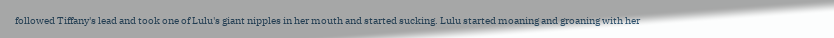followed Tiffany's lead and took one of Lulu's giant nipples in her mouth and started sucking. Lulu started moaning and groaning with her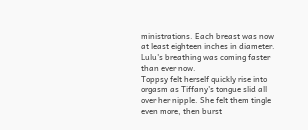ministrations. Each breast was now at least eighteen inches in diameter. Lulu's breathing was coming faster than ever now.
Toppsy felt herself quickly rise into orgasm as Tiffany's tongue slid all over her nipple. She felt them tingle even more, then burst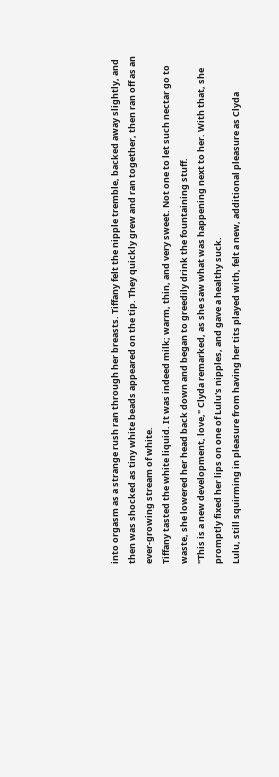into orgasm as a strange rush ran through her breasts. Tiffany felt the nipple tremble, backed away slightly, and then was shocked as tiny white beads appeared on the tip. They quickly grew and ran together, then ran off as an ever-growing stream of white.
Tiffany tasted the white liquid. It was indeed milk; warm, thin, and very sweet. Not one to let such nectar go to waste, she lowered her head back down and began to greedily drink the fountaining stuff.
"This is a new development, love," Clyda remarked, as she saw what was happening next to her. With that, she promptly fixed her lips on one of Lulu's nipples, and gave a healthy suck.
Lulu, still squirming in pleasure from having her tits played with, felt a new, additional pleasure as Clyda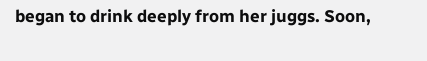began to drink deeply from her juggs. Soon,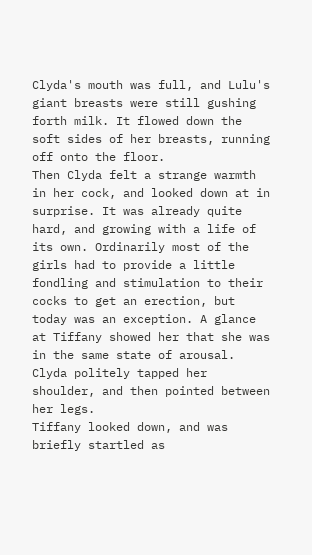Clyda's mouth was full, and Lulu's giant breasts were still gushing forth milk. It flowed down the soft sides of her breasts, running off onto the floor.
Then Clyda felt a strange warmth in her cock, and looked down at in surprise. It was already quite hard, and growing with a life of its own. Ordinarily most of the girls had to provide a little fondling and stimulation to their cocks to get an erection, but today was an exception. A glance at Tiffany showed her that she was in the same state of arousal. Clyda politely tapped her shoulder, and then pointed between her legs.
Tiffany looked down, and was briefly startled as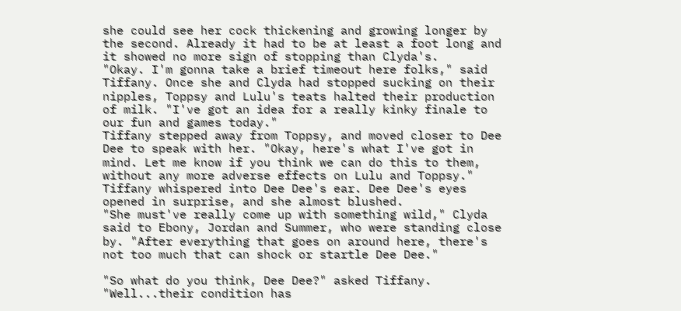she could see her cock thickening and growing longer by the second. Already it had to be at least a foot long and it showed no more sign of stopping than Clyda's.
"Okay. I'm gonna take a brief timeout here folks," said Tiffany. Once she and Clyda had stopped sucking on their nipples, Toppsy and Lulu's teats halted their production of milk. "I've got an idea for a really kinky finale to our fun and games today."
Tiffany stepped away from Toppsy, and moved closer to Dee Dee to speak with her. "Okay, here's what I've got in mind. Let me know if you think we can do this to them, without any more adverse effects on Lulu and Toppsy."
Tiffany whispered into Dee Dee's ear. Dee Dee's eyes opened in surprise, and she almost blushed.
"She must've really come up with something wild," Clyda said to Ebony, Jordan and Summer, who were standing close by. "After everything that goes on around here, there's not too much that can shock or startle Dee Dee."

"So what do you think, Dee Dee?" asked Tiffany.
"Well...their condition has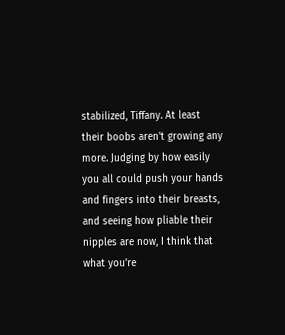stabilized, Tiffany. At least their boobs aren't growing any more. Judging by how easily you all could push your hands and fingers into their breasts, and seeing how pliable their nipples are now, I think that what you're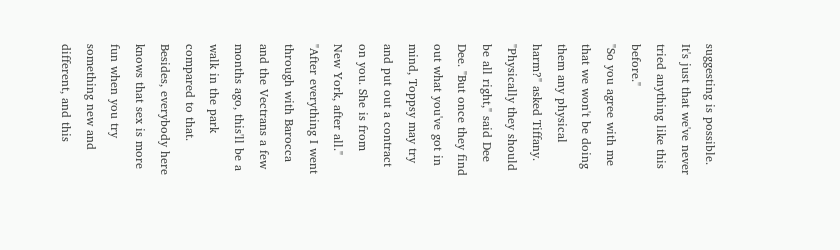suggesting is possible. It's just that we've never tried anything like this before."
"So you agree with me that we won't be doing them any physical harm?" asked Tiffany.
"Physically they should be all right," said Dee Dee. "But once they find out what you've got in mind, Toppsy may try and put out a contract on you. She is from New York, after all."
"After everything I went through with Barocca and the Vectrans a few months ago, this'll be a walk in the park compared to that. Besides, everybody here knows that sex is more fun when you try something new and different, and this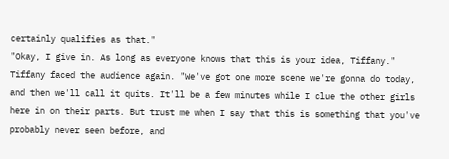certainly qualifies as that."
"Okay, I give in. As long as everyone knows that this is your idea, Tiffany."
Tiffany faced the audience again. "We've got one more scene we're gonna do today, and then we'll call it quits. It'll be a few minutes while I clue the other girls here in on their parts. But trust me when I say that this is something that you've probably never seen before, and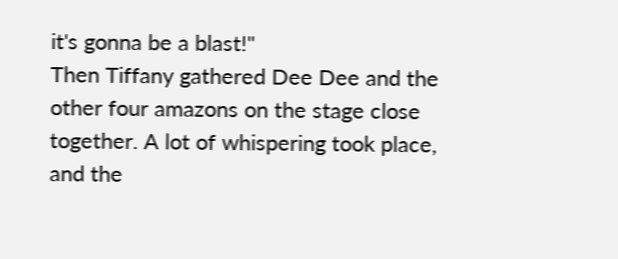it's gonna be a blast!"
Then Tiffany gathered Dee Dee and the other four amazons on the stage close together. A lot of whispering took place, and the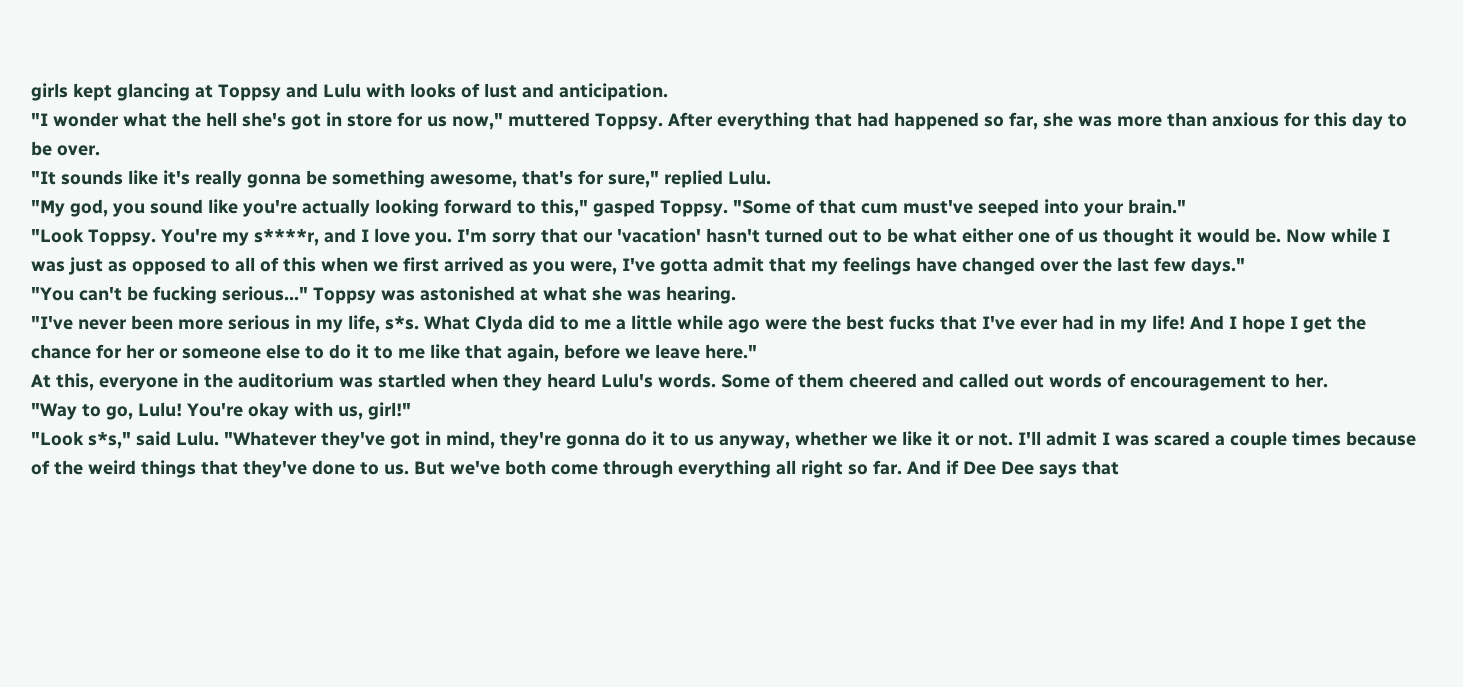girls kept glancing at Toppsy and Lulu with looks of lust and anticipation.
"I wonder what the hell she's got in store for us now," muttered Toppsy. After everything that had happened so far, she was more than anxious for this day to be over.
"It sounds like it's really gonna be something awesome, that's for sure," replied Lulu.
"My god, you sound like you're actually looking forward to this," gasped Toppsy. "Some of that cum must've seeped into your brain."
"Look Toppsy. You're my s****r, and I love you. I'm sorry that our 'vacation' hasn't turned out to be what either one of us thought it would be. Now while I was just as opposed to all of this when we first arrived as you were, I've gotta admit that my feelings have changed over the last few days."
"You can't be fucking serious..." Toppsy was astonished at what she was hearing.
"I've never been more serious in my life, s*s. What Clyda did to me a little while ago were the best fucks that I've ever had in my life! And I hope I get the chance for her or someone else to do it to me like that again, before we leave here."
At this, everyone in the auditorium was startled when they heard Lulu's words. Some of them cheered and called out words of encouragement to her.
"Way to go, Lulu! You're okay with us, girl!"
"Look s*s," said Lulu. "Whatever they've got in mind, they're gonna do it to us anyway, whether we like it or not. I'll admit I was scared a couple times because of the weird things that they've done to us. But we've both come through everything all right so far. And if Dee Dee says that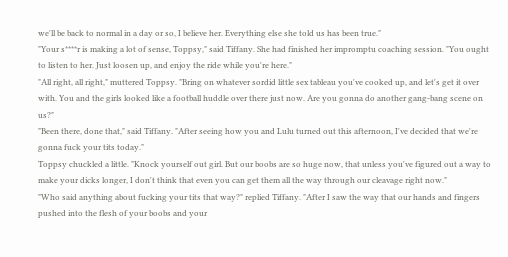we'll be back to normal in a day or so, I believe her. Everything else she told us has been true."
"Your s****r is making a lot of sense, Toppsy," said Tiffany. She had finished her impromptu coaching session. "You ought to listen to her. Just loosen up, and enjoy the ride while you're here."
"All right, all right," muttered Toppsy. "Bring on whatever sordid little sex tableau you've cooked up, and let's get it over with. You and the girls looked like a football huddle over there just now. Are you gonna do another gang-bang scene on us?"
"Been there, done that," said Tiffany. "After seeing how you and Lulu turned out this afternoon, I've decided that we're gonna fuck your tits today."
Toppsy chuckled a little. "Knock yourself out girl. But our boobs are so huge now, that unless you've figured out a way to make your dicks longer, I don't think that even you can get them all the way through our cleavage right now."
"Who said anything about fucking your tits that way?" replied Tiffany. "After I saw the way that our hands and fingers pushed into the flesh of your boobs and your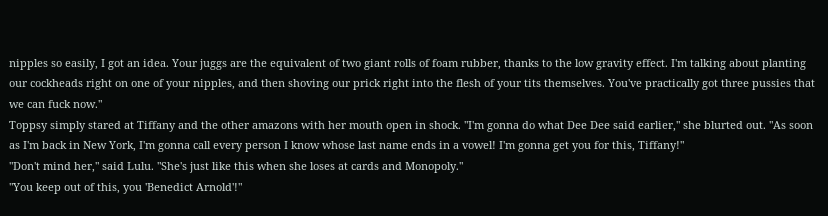nipples so easily, I got an idea. Your juggs are the equivalent of two giant rolls of foam rubber, thanks to the low gravity effect. I'm talking about planting our cockheads right on one of your nipples, and then shoving our prick right into the flesh of your tits themselves. You've practically got three pussies that we can fuck now."
Toppsy simply stared at Tiffany and the other amazons with her mouth open in shock. "I'm gonna do what Dee Dee said earlier," she blurted out. "As soon as I'm back in New York, I'm gonna call every person I know whose last name ends in a vowel! I'm gonna get you for this, Tiffany!"
"Don't mind her," said Lulu. "She's just like this when she loses at cards and Monopoly."
"You keep out of this, you 'Benedict Arnold'!"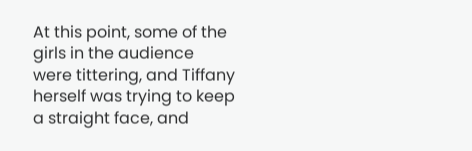At this point, some of the girls in the audience were tittering, and Tiffany herself was trying to keep a straight face, and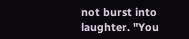not burst into laughter. "You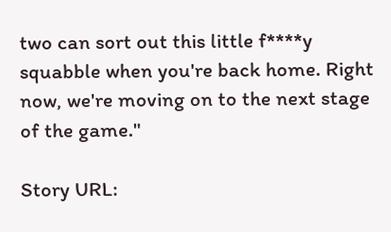two can sort out this little f****y squabble when you're back home. Right now, we're moving on to the next stage of the game."

Story URL: